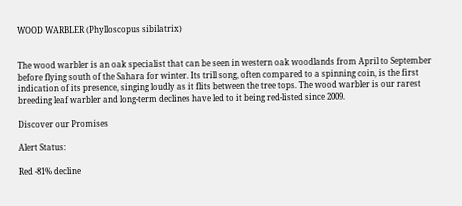WOOD WARBLER (Phylloscopus sibilatrix)


The wood warbler is an oak specialist that can be seen in western oak woodlands from April to September before flying south of the Sahara for winter. Its trill song, often compared to a spinning coin, is the first indication of its presence, singing loudly as it flits between the tree tops. The wood warbler is our rarest breeding leaf warbler and long-term declines have led to it being red-listed since 2009.

Discover our Promises

Alert Status:

Red -81% decline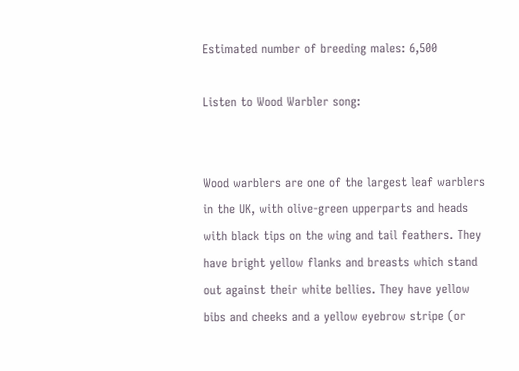Estimated number of breeding males: 6,500

Listen to Wood Warbler song:


Wood warblers are one of the largest leaf warblers in the UK, with olive-green upperparts and heads with black tips on the wing and tail feathers. They have bright yellow flanks and breasts which stand out against their white bellies. They have yellow bibs and cheeks and a yellow eyebrow stripe (or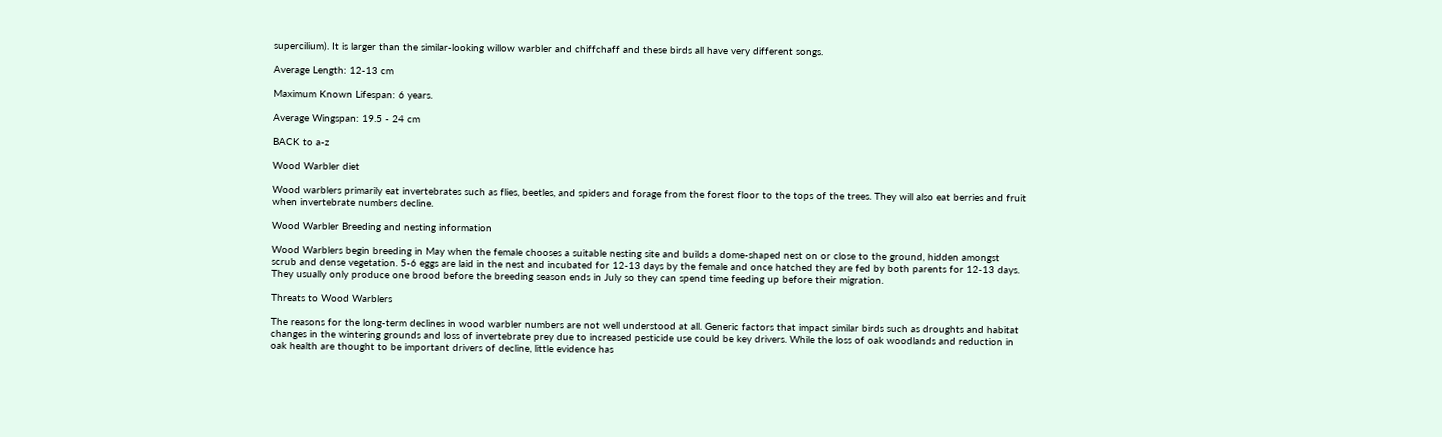supercilium). It is larger than the similar-looking willow warbler and chiffchaff and these birds all have very different songs.

Average Length: 12-13 cm

Maximum Known Lifespan: 6 years.

Average Wingspan: 19.5 - 24 cm

BACK to a-z

Wood Warbler diet

Wood warblers primarily eat invertebrates such as flies, beetles, and spiders and forage from the forest floor to the tops of the trees. They will also eat berries and fruit when invertebrate numbers decline.

Wood Warbler Breeding and nesting information

Wood Warblers begin breeding in May when the female chooses a suitable nesting site and builds a dome-shaped nest on or close to the ground, hidden amongst scrub and dense vegetation. 5-6 eggs are laid in the nest and incubated for 12-13 days by the female and once hatched they are fed by both parents for 12-13 days. They usually only produce one brood before the breeding season ends in July so they can spend time feeding up before their migration.

Threats to Wood Warblers

The reasons for the long-term declines in wood warbler numbers are not well understood at all. Generic factors that impact similar birds such as droughts and habitat changes in the wintering grounds and loss of invertebrate prey due to increased pesticide use could be key drivers. While the loss of oak woodlands and reduction in oak health are thought to be important drivers of decline, little evidence has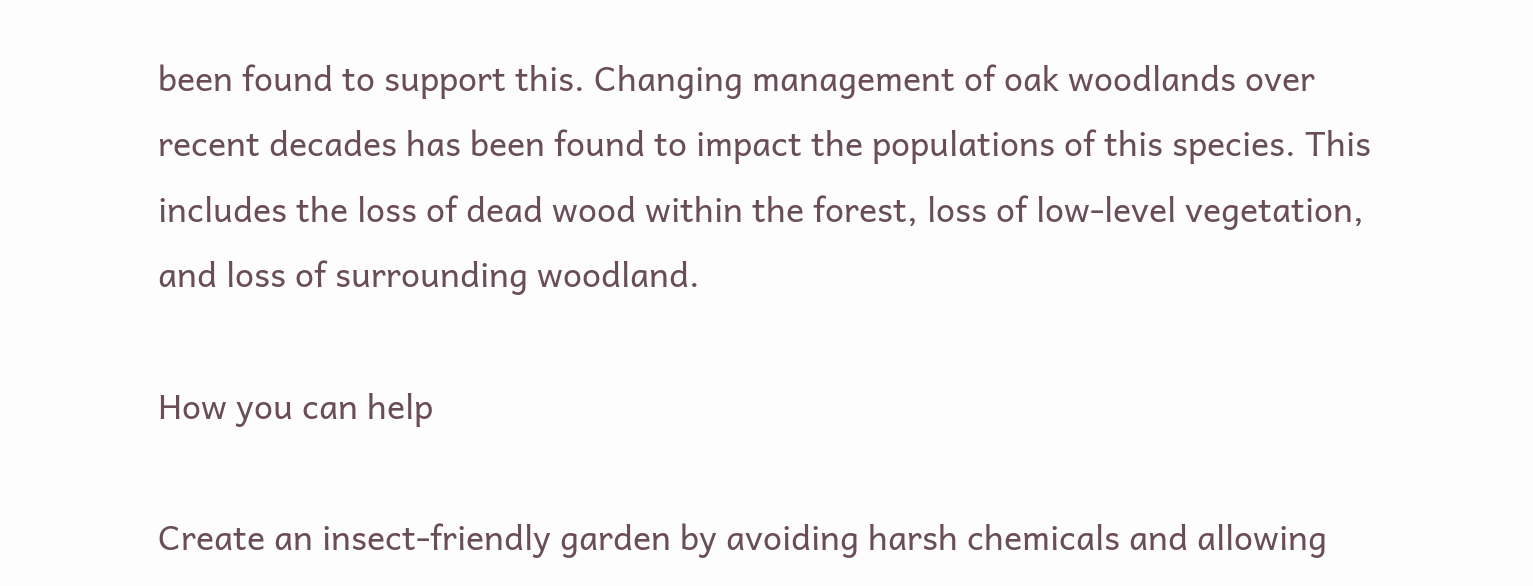been found to support this. Changing management of oak woodlands over recent decades has been found to impact the populations of this species. This includes the loss of dead wood within the forest, loss of low-level vegetation, and loss of surrounding woodland.

How you can help

Create an insect-friendly garden by avoiding harsh chemicals and allowing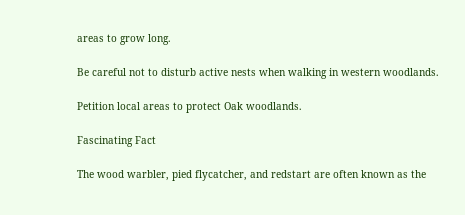areas to grow long.

Be careful not to disturb active nests when walking in western woodlands.

Petition local areas to protect Oak woodlands.

Fascinating Fact

The wood warbler, pied flycatcher, and redstart are often known as the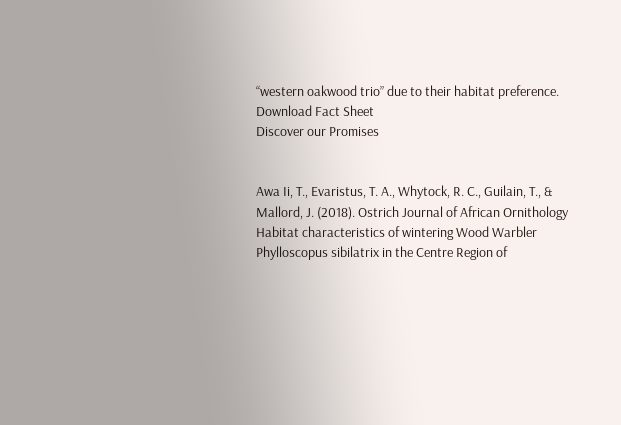“western oakwood trio” due to their habitat preference.
Download Fact Sheet
Discover our Promises


Awa Ii, T., Evaristus, T. A., Whytock, R. C., Guilain, T., & Mallord, J. (2018). Ostrich Journal of African Ornithology Habitat characteristics of wintering Wood Warbler Phylloscopus sibilatrix in the Centre Region of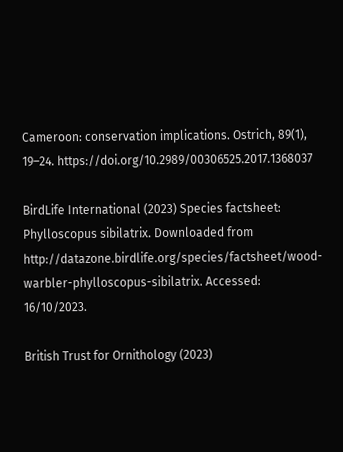Cameroon: conservation implications. Ostrich, 89(1), 19–24. https://doi.org/10.2989/00306525.2017.1368037

BirdLife International (2023) Species factsheet: Phylloscopus sibilatrix. Downloaded from http://datazone.birdlife.org/species/factsheet/wood-warbler-phylloscopus-sibilatrix. Accessed: 16/10/2023.

British Trust for Ornithology (2023)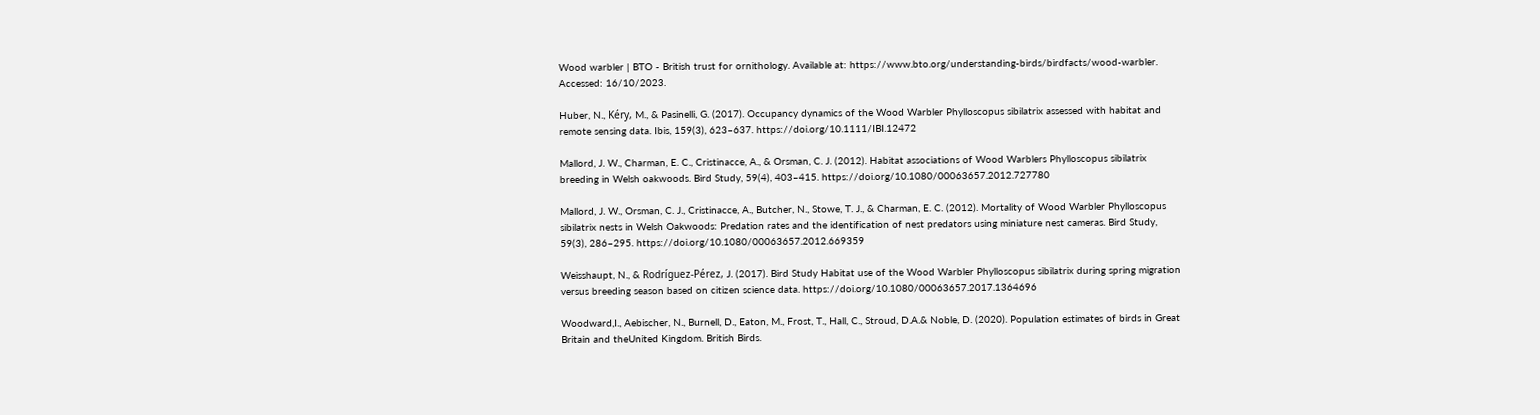Wood warbler | BTO - British trust for ornithology. Available at: https://www.bto.org/understanding-birds/birdfacts/wood-warbler.  Accessed: 16/10/2023.

Huber, N., Kéry, M., & Pasinelli, G. (2017). Occupancy dynamics of the Wood Warbler Phylloscopus sibilatrix assessed with habitat and remote sensing data. Ibis, 159(3), 623–637. https://doi.org/10.1111/IBI.12472

Mallord, J. W., Charman, E. C., Cristinacce, A., & Orsman, C. J. (2012). Habitat associations of Wood Warblers Phylloscopus sibilatrix breeding in Welsh oakwoods. Bird Study, 59(4), 403–415. https://doi.org/10.1080/00063657.2012.727780

Mallord, J. W., Orsman, C. J., Cristinacce, A., Butcher, N., Stowe, T. J., & Charman, E. C. (2012). Mortality of Wood Warbler Phylloscopus sibilatrix nests in Welsh Oakwoods: Predation rates and the identification of nest predators using miniature nest cameras. Bird Study, 59(3), 286–295. https://doi.org/10.1080/00063657.2012.669359

Weisshaupt, N., & Rodríguez-Pérez, J. (2017). Bird Study Habitat use of the Wood Warbler Phylloscopus sibilatrix during spring migration versus breeding season based on citizen science data. https://doi.org/10.1080/00063657.2017.1364696

Woodward,I., Aebischer, N., Burnell, D., Eaton, M., Frost, T., Hall, C., Stroud, D.A.& Noble, D. (2020). Population estimates of birds in Great Britain and theUnited Kingdom. British Birds.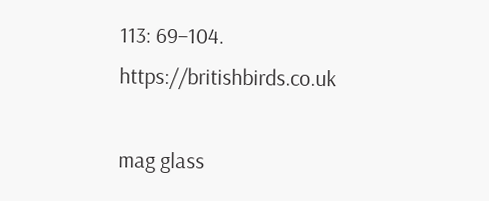113: 69–104. https://britishbirds.co.uk

mag glass